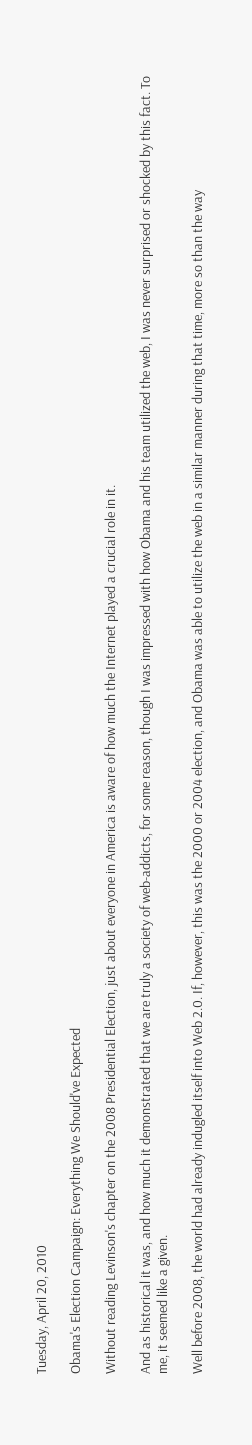Tuesday, April 20, 2010

Obama's Election Campaign: Everything We Should've Expected

Without reading Levinson's chapter on the 2008 Presidential Election, just about everyone in America is aware of how much the Internet played a crucial role in it.

And as historical it was, and how much it demonstrated that we are truly a society of web-addicts, for some reason, though I was impressed with how Obama and his team utilized the web, I was never surprised or shocked by this fact. To me, it seemed like a given.

Well before 2008, the world had already indugled itself into Web 2.0. If, however, this was the 2000 or 2004 election, and Obama was able to utilize the web in a similar manner during that time, more so than the way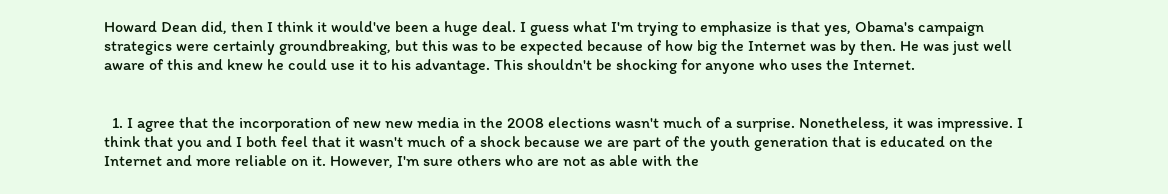Howard Dean did, then I think it would've been a huge deal. I guess what I'm trying to emphasize is that yes, Obama's campaign strategics were certainly groundbreaking, but this was to be expected because of how big the Internet was by then. He was just well aware of this and knew he could use it to his advantage. This shouldn't be shocking for anyone who uses the Internet.


  1. I agree that the incorporation of new new media in the 2008 elections wasn't much of a surprise. Nonetheless, it was impressive. I think that you and I both feel that it wasn't much of a shock because we are part of the youth generation that is educated on the Internet and more reliable on it. However, I'm sure others who are not as able with the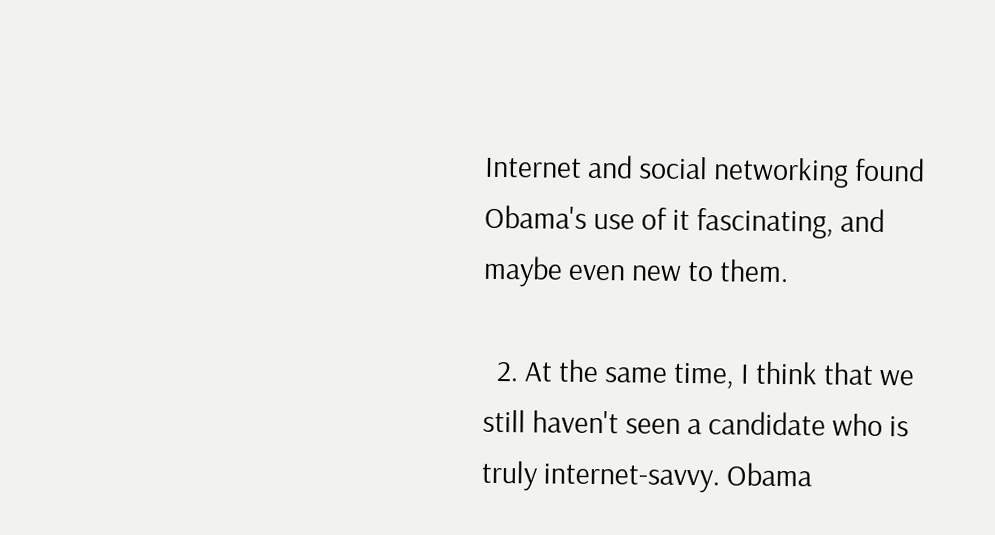Internet and social networking found Obama's use of it fascinating, and maybe even new to them.

  2. At the same time, I think that we still haven't seen a candidate who is truly internet-savvy. Obama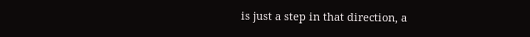is just a step in that direction, a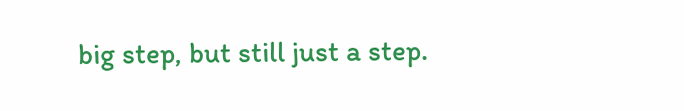big step, but still just a step.